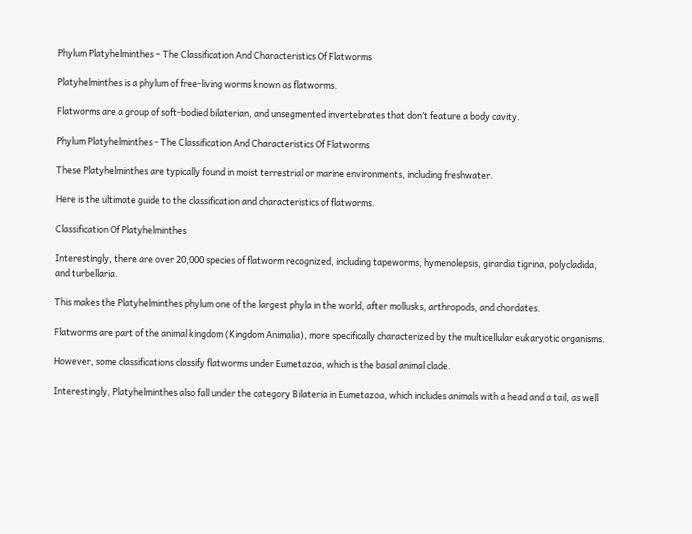Phylum Platyhelminthes – The Classification And Characteristics Of Flatworms

Platyhelminthes is a phylum of free-living worms known as flatworms.

Flatworms are a group of soft-bodied bilaterian, and unsegmented invertebrates that don’t feature a body cavity.

Phylum Platyhelminthes - The Classification And Characteristics Of Flatworms

These Platyhelminthes are typically found in moist terrestrial or marine environments, including freshwater.

Here is the ultimate guide to the classification and characteristics of flatworms.

Classification Of Platyhelminthes

Interestingly, there are over 20,000 species of flatworm recognized, including tapeworms, hymenolepsis, girardia tigrina, polycladida, and turbellaria.

This makes the Platyhelminthes phylum one of the largest phyla in the world, after mollusks, arthropods, and chordates.

Flatworms are part of the animal kingdom (Kingdom Animalia), more specifically characterized by the multicellular eukaryotic organisms.

However, some classifications classify flatworms under Eumetazoa, which is the basal animal clade.

Interestingly, Platyhelminthes also fall under the category Bilateria in Eumetazoa, which includes animals with a head and a tail, as well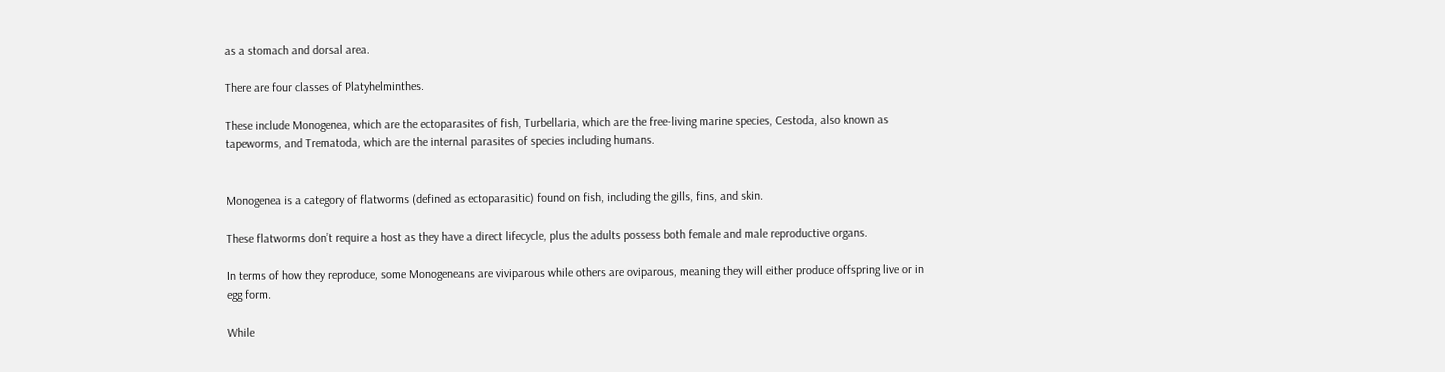as a stomach and dorsal area.

There are four classes of Platyhelminthes.

These include Monogenea, which are the ectoparasites of fish, Turbellaria, which are the free-living marine species, Cestoda, also known as tapeworms, and Trematoda, which are the internal parasites of species including humans.


Monogenea is a category of flatworms (defined as ectoparasitic) found on fish, including the gills, fins, and skin.

These flatworms don’t require a host as they have a direct lifecycle, plus the adults possess both female and male reproductive organs.

In terms of how they reproduce, some Monogeneans are viviparous while others are oviparous, meaning they will either produce offspring live or in egg form.

While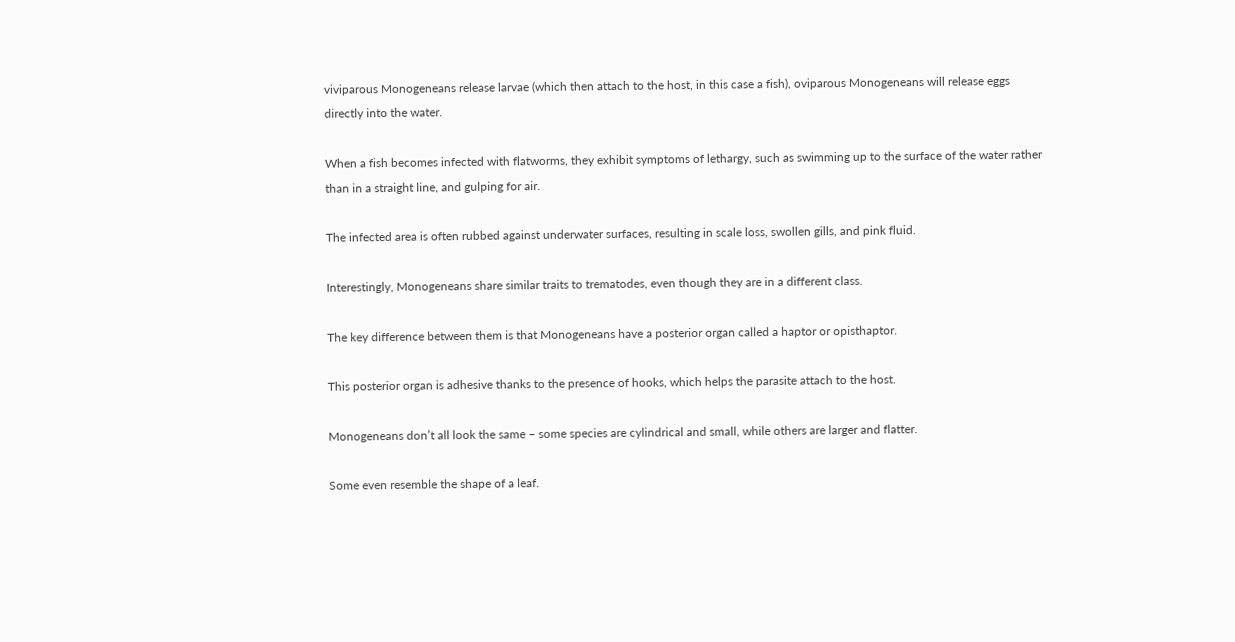viviparous Monogeneans release larvae (which then attach to the host, in this case a fish), oviparous Monogeneans will release eggs directly into the water.

When a fish becomes infected with flatworms, they exhibit symptoms of lethargy, such as swimming up to the surface of the water rather than in a straight line, and gulping for air.

The infected area is often rubbed against underwater surfaces, resulting in scale loss, swollen gills, and pink fluid.

Interestingly, Monogeneans share similar traits to trematodes, even though they are in a different class.

The key difference between them is that Monogeneans have a posterior organ called a haptor or opisthaptor.

This posterior organ is adhesive thanks to the presence of hooks, which helps the parasite attach to the host.

Monogeneans don’t all look the same – some species are cylindrical and small, while others are larger and flatter.

Some even resemble the shape of a leaf.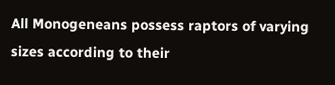All Monogeneans possess raptors of varying sizes according to their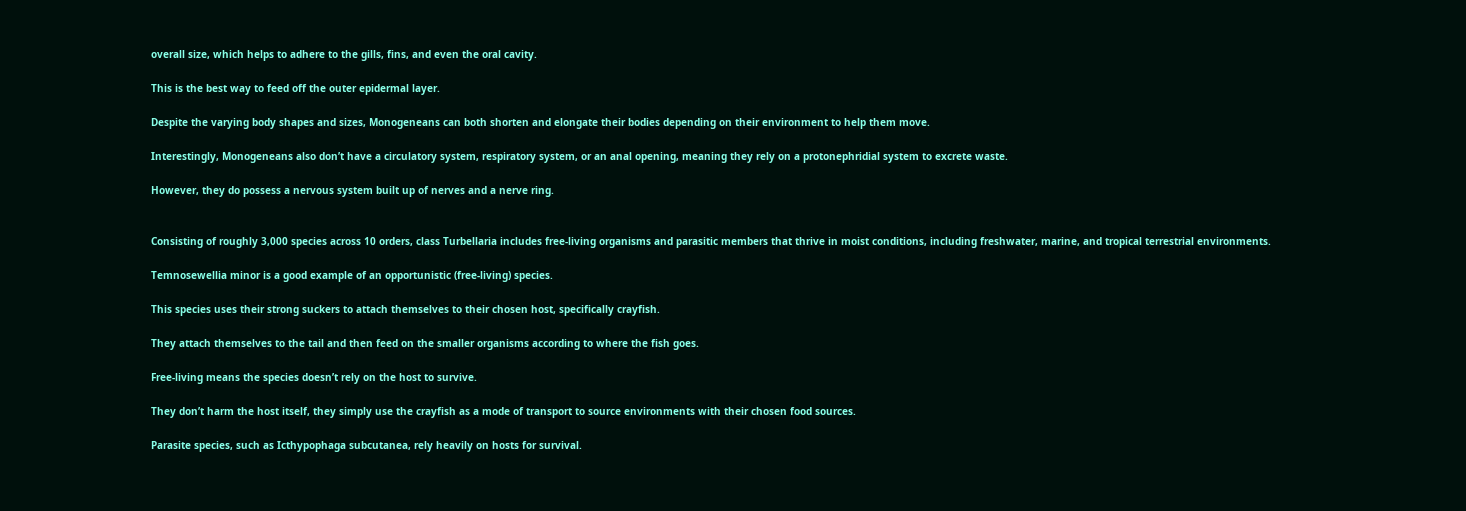overall size, which helps to adhere to the gills, fins, and even the oral cavity.

This is the best way to feed off the outer epidermal layer.

Despite the varying body shapes and sizes, Monogeneans can both shorten and elongate their bodies depending on their environment to help them move.

Interestingly, Monogeneans also don’t have a circulatory system, respiratory system, or an anal opening, meaning they rely on a protonephridial system to excrete waste.

However, they do possess a nervous system built up of nerves and a nerve ring.


Consisting of roughly 3,000 species across 10 orders, class Turbellaria includes free-living organisms and parasitic members that thrive in moist conditions, including freshwater, marine, and tropical terrestrial environments.

Temnosewellia minor is a good example of an opportunistic (free-living) species.

This species uses their strong suckers to attach themselves to their chosen host, specifically crayfish.

They attach themselves to the tail and then feed on the smaller organisms according to where the fish goes.

Free-living means the species doesn’t rely on the host to survive.

They don’t harm the host itself, they simply use the crayfish as a mode of transport to source environments with their chosen food sources.

Parasite species, such as Icthypophaga subcutanea, rely heavily on hosts for survival.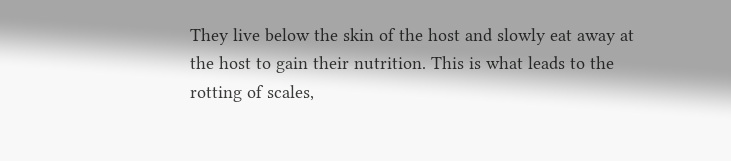They live below the skin of the host and slowly eat away at the host to gain their nutrition. This is what leads to the rotting of scales,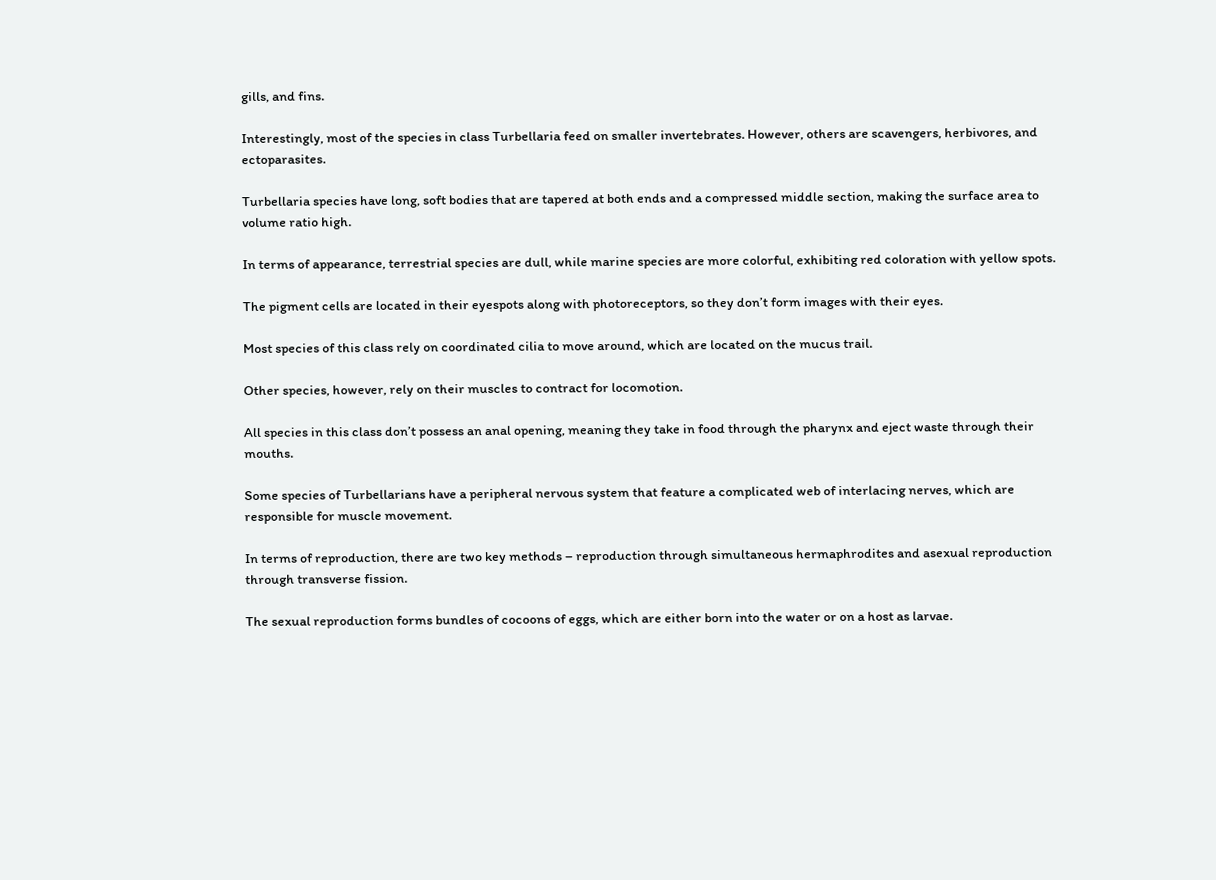gills, and fins.

Interestingly, most of the species in class Turbellaria feed on smaller invertebrates. However, others are scavengers, herbivores, and ectoparasites.

Turbellaria species have long, soft bodies that are tapered at both ends and a compressed middle section, making the surface area to volume ratio high.

In terms of appearance, terrestrial species are dull, while marine species are more colorful, exhibiting red coloration with yellow spots.

The pigment cells are located in their eyespots along with photoreceptors, so they don’t form images with their eyes.

Most species of this class rely on coordinated cilia to move around, which are located on the mucus trail.

Other species, however, rely on their muscles to contract for locomotion.

All species in this class don’t possess an anal opening, meaning they take in food through the pharynx and eject waste through their mouths.

Some species of Turbellarians have a peripheral nervous system that feature a complicated web of interlacing nerves, which are responsible for muscle movement.

In terms of reproduction, there are two key methods – reproduction through simultaneous hermaphrodites and asexual reproduction through transverse fission.

The sexual reproduction forms bundles of cocoons of eggs, which are either born into the water or on a host as larvae.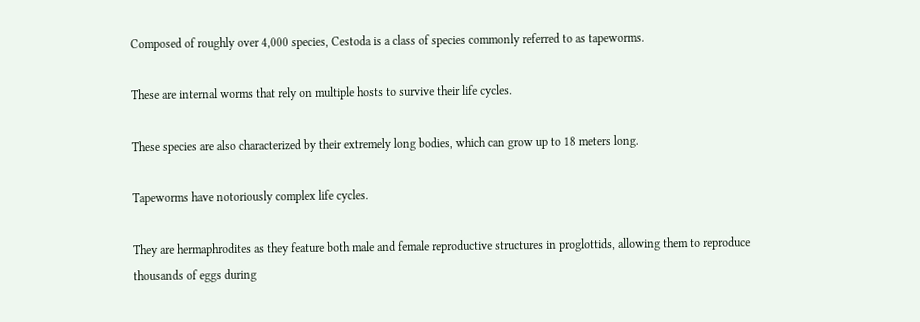Composed of roughly over 4,000 species, Cestoda is a class of species commonly referred to as tapeworms.

These are internal worms that rely on multiple hosts to survive their life cycles.

These species are also characterized by their extremely long bodies, which can grow up to 18 meters long.

Tapeworms have notoriously complex life cycles.

They are hermaphrodites as they feature both male and female reproductive structures in proglottids, allowing them to reproduce thousands of eggs during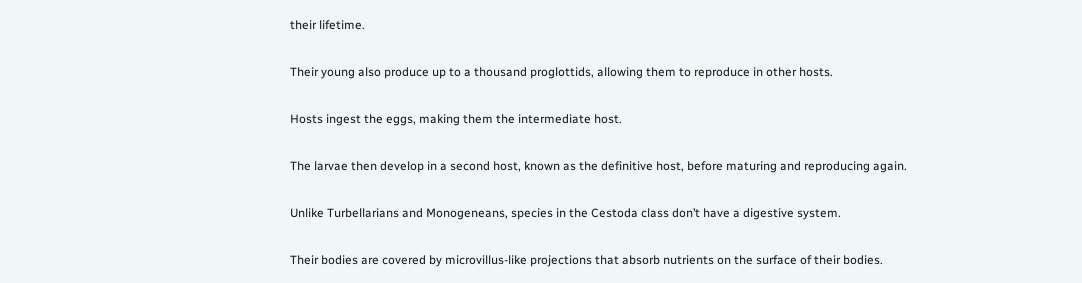their lifetime.

Their young also produce up to a thousand proglottids, allowing them to reproduce in other hosts.

Hosts ingest the eggs, making them the intermediate host.

The larvae then develop in a second host, known as the definitive host, before maturing and reproducing again.

Unlike Turbellarians and Monogeneans, species in the Cestoda class don’t have a digestive system.

Their bodies are covered by microvillus-like projections that absorb nutrients on the surface of their bodies.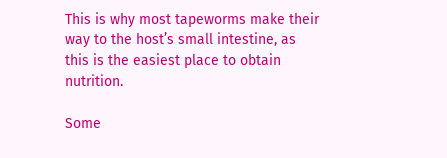This is why most tapeworms make their way to the host’s small intestine, as this is the easiest place to obtain nutrition.

Some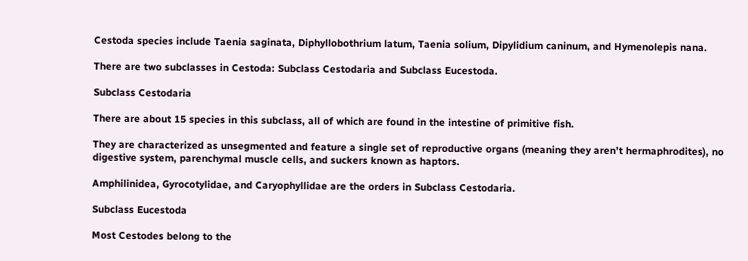Cestoda species include Taenia saginata, Diphyllobothrium latum, Taenia solium, Dipylidium caninum, and Hymenolepis nana.

There are two subclasses in Cestoda: Subclass Cestodaria and Subclass Eucestoda.

Subclass Cestodaria

There are about 15 species in this subclass, all of which are found in the intestine of primitive fish.

They are characterized as unsegmented and feature a single set of reproductive organs (meaning they aren’t hermaphrodites), no digestive system, parenchymal muscle cells, and suckers known as haptors.

Amphilinidea, Gyrocotylidae, and Caryophyllidae are the orders in Subclass Cestodaria.

Subclass Eucestoda

Most Cestodes belong to the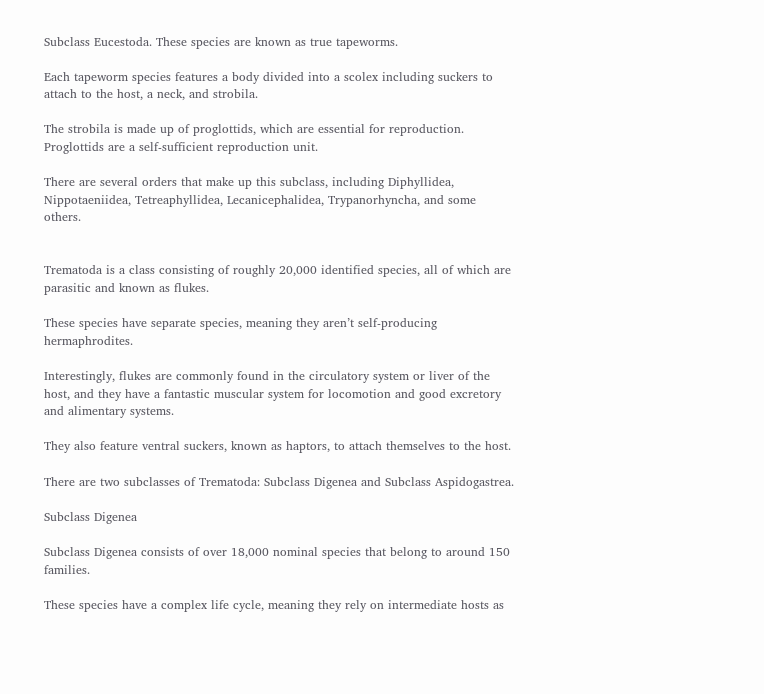Subclass Eucestoda. These species are known as true tapeworms.

Each tapeworm species features a body divided into a scolex including suckers to attach to the host, a neck, and strobila.

The strobila is made up of proglottids, which are essential for reproduction. Proglottids are a self-sufficient reproduction unit.

There are several orders that make up this subclass, including Diphyllidea, Nippotaeniidea, Tetreaphyllidea, Lecanicephalidea, Trypanorhyncha, and some others.


Trematoda is a class consisting of roughly 20,000 identified species, all of which are parasitic and known as flukes.

These species have separate species, meaning they aren’t self-producing hermaphrodites.

Interestingly, flukes are commonly found in the circulatory system or liver of the host, and they have a fantastic muscular system for locomotion and good excretory and alimentary systems.

They also feature ventral suckers, known as haptors, to attach themselves to the host.

There are two subclasses of Trematoda: Subclass Digenea and Subclass Aspidogastrea.

Subclass Digenea

Subclass Digenea consists of over 18,000 nominal species that belong to around 150 families.

These species have a complex life cycle, meaning they rely on intermediate hosts as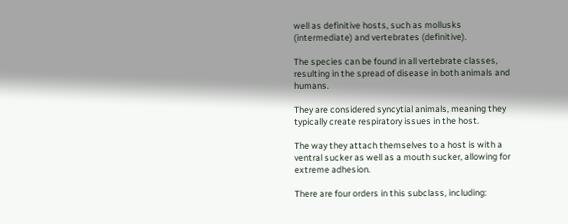well as definitive hosts, such as mollusks (intermediate) and vertebrates (definitive).

The species can be found in all vertebrate classes, resulting in the spread of disease in both animals and humans.

They are considered syncytial animals, meaning they typically create respiratory issues in the host.

The way they attach themselves to a host is with a ventral sucker as well as a mouth sucker, allowing for extreme adhesion.

There are four orders in this subclass, including: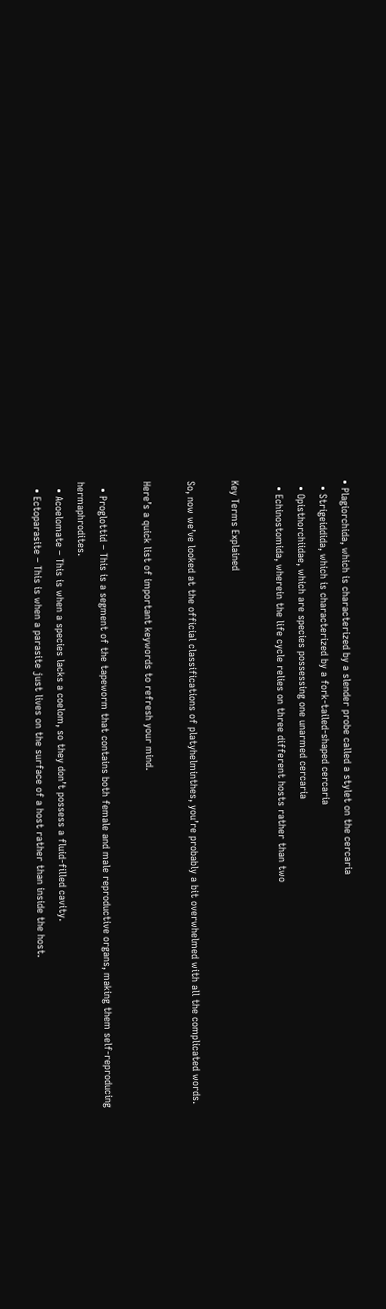• Plagiorchida, which is characterized by a slender probe called a stylet on the cercaria
  • Strigeiddida, which is characterized by a fork-tailed-shaped cercaria
  • Opisthorchiidae, which are species possessing one unarmed cercaria
  • Echinostomida, wherein the life cycle relies on three different hosts rather than two

Key Terms Explained

So, now we’ve looked at the official classifications of platyhelminthes, you’re probably a bit overwhelmed with all the complicated words.

Here’s a quick list of important keywords to refresh your mind.

  • Proglottid – This is a segment of the tapeworm that contains both female and male reproductive organs, making them self-reproducing hermaphrodites.
  • Acoelomate – This is when a species lacks a coelom, so they don’t possess a fluid-filled cavity.
  • Ectoparasite – This is when a parasite just lives on the surface of a host rather than inside the host.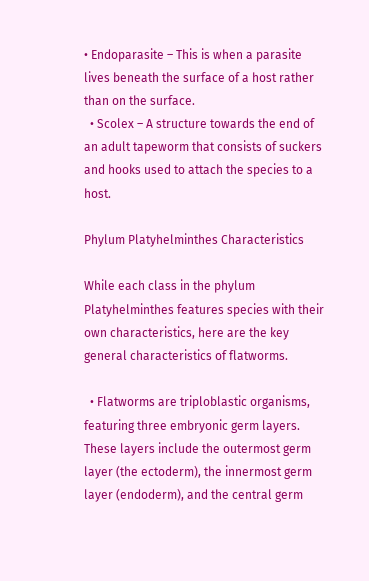• Endoparasite – This is when a parasite lives beneath the surface of a host rather than on the surface.
  • Scolex – A structure towards the end of an adult tapeworm that consists of suckers and hooks used to attach the species to a host.

Phylum Platyhelminthes Characteristics

While each class in the phylum Platyhelminthes features species with their own characteristics, here are the key general characteristics of flatworms.

  • Flatworms are triploblastic organisms, featuring three embryonic germ layers. These layers include the outermost germ layer (the ectoderm), the innermost germ layer (endoderm), and the central germ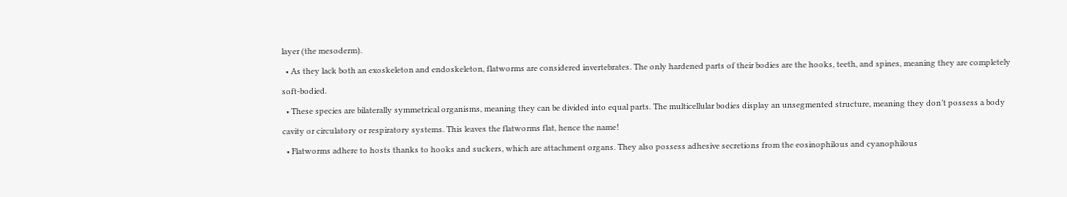layer (the mesoderm).
  • As they lack both an exoskeleton and endoskeleton, flatworms are considered invertebrates. The only hardened parts of their bodies are the hooks, teeth, and spines, meaning they are completely soft-bodied.
  • These species are bilaterally symmetrical organisms, meaning they can be divided into equal parts. The multicellular bodies display an unsegmented structure, meaning they don’t possess a body cavity or circulatory or respiratory systems. This leaves the flatworms flat, hence the name!
  • Flatworms adhere to hosts thanks to hooks and suckers, which are attachment organs. They also possess adhesive secretions from the eosinophilous and cyanophilous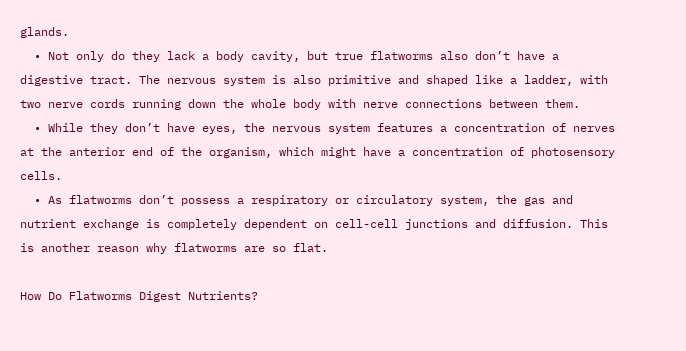glands.
  • Not only do they lack a body cavity, but true flatworms also don’t have a digestive tract. The nervous system is also primitive and shaped like a ladder, with two nerve cords running down the whole body with nerve connections between them.
  • While they don’t have eyes, the nervous system features a concentration of nerves at the anterior end of the organism, which might have a concentration of photosensory cells.
  • As flatworms don’t possess a respiratory or circulatory system, the gas and nutrient exchange is completely dependent on cell-cell junctions and diffusion. This is another reason why flatworms are so flat.

How Do Flatworms Digest Nutrients?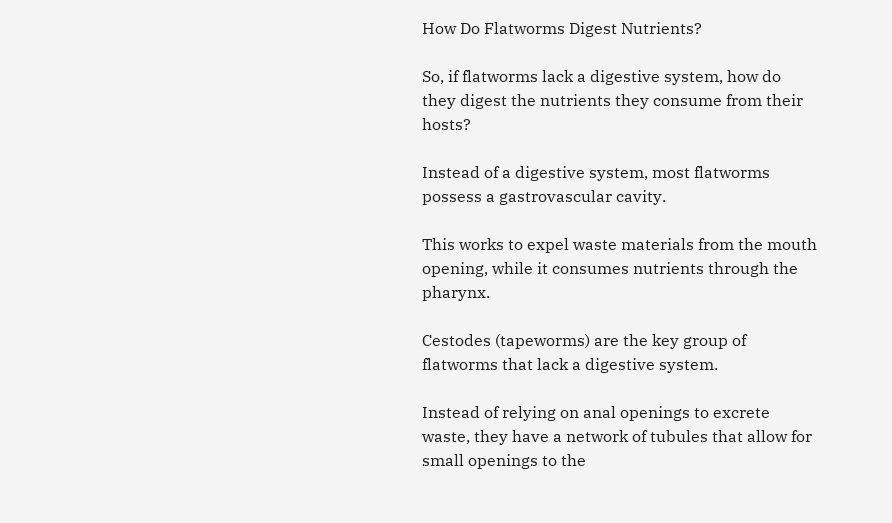How Do Flatworms Digest Nutrients?

So, if flatworms lack a digestive system, how do they digest the nutrients they consume from their hosts?

Instead of a digestive system, most flatworms possess a gastrovascular cavity.

This works to expel waste materials from the mouth opening, while it consumes nutrients through the pharynx.

Cestodes (tapeworms) are the key group of flatworms that lack a digestive system.

Instead of relying on anal openings to excrete waste, they have a network of tubules that allow for small openings to the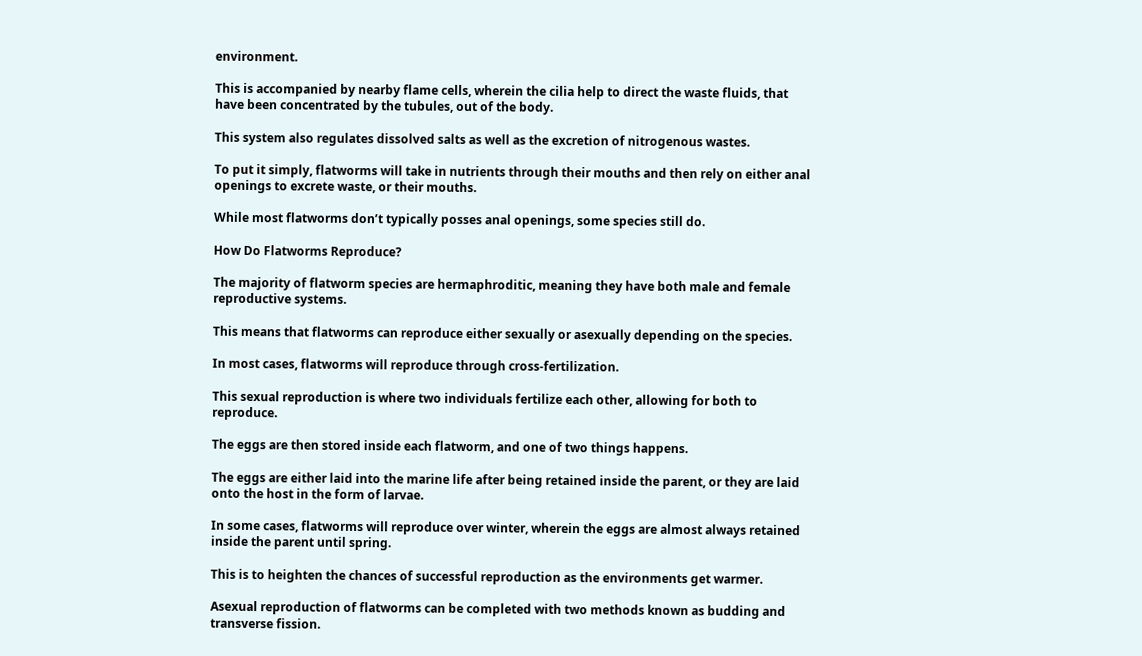environment.

This is accompanied by nearby flame cells, wherein the cilia help to direct the waste fluids, that have been concentrated by the tubules, out of the body.

This system also regulates dissolved salts as well as the excretion of nitrogenous wastes.

To put it simply, flatworms will take in nutrients through their mouths and then rely on either anal openings to excrete waste, or their mouths.

While most flatworms don’t typically posses anal openings, some species still do.

How Do Flatworms Reproduce?

The majority of flatworm species are hermaphroditic, meaning they have both male and female reproductive systems.

This means that flatworms can reproduce either sexually or asexually depending on the species.

In most cases, flatworms will reproduce through cross-fertilization.

This sexual reproduction is where two individuals fertilize each other, allowing for both to reproduce.

The eggs are then stored inside each flatworm, and one of two things happens.

The eggs are either laid into the marine life after being retained inside the parent, or they are laid onto the host in the form of larvae.

In some cases, flatworms will reproduce over winter, wherein the eggs are almost always retained inside the parent until spring.

This is to heighten the chances of successful reproduction as the environments get warmer.

Asexual reproduction of flatworms can be completed with two methods known as budding and transverse fission.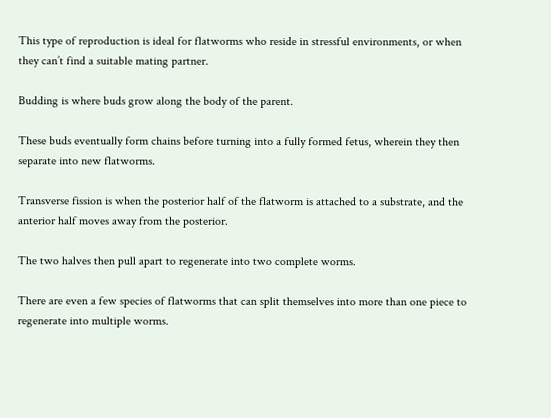This type of reproduction is ideal for flatworms who reside in stressful environments, or when they can’t find a suitable mating partner.

Budding is where buds grow along the body of the parent.

These buds eventually form chains before turning into a fully formed fetus, wherein they then separate into new flatworms.

Transverse fission is when the posterior half of the flatworm is attached to a substrate, and the anterior half moves away from the posterior.

The two halves then pull apart to regenerate into two complete worms.

There are even a few species of flatworms that can split themselves into more than one piece to regenerate into multiple worms.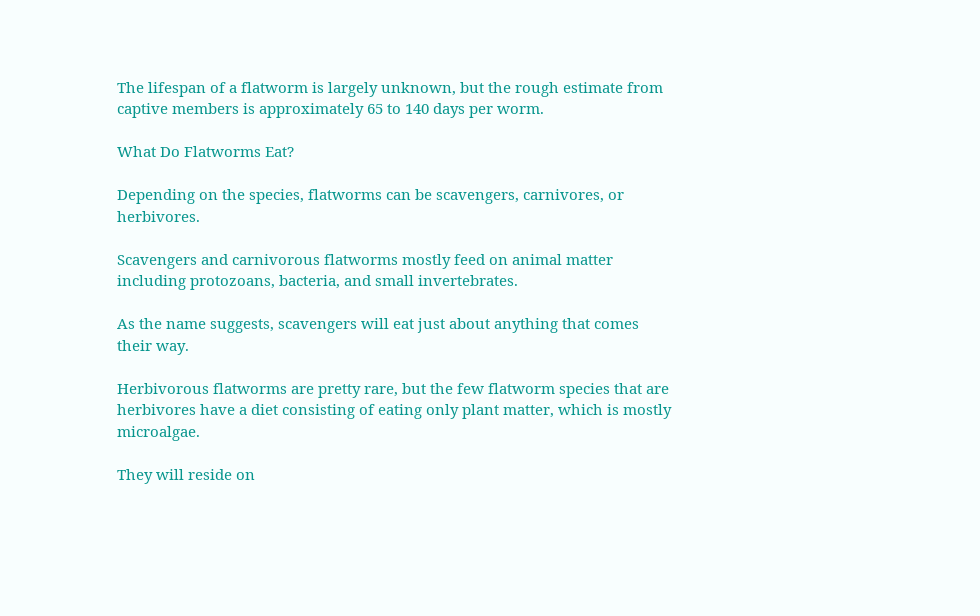The lifespan of a flatworm is largely unknown, but the rough estimate from captive members is approximately 65 to 140 days per worm.

What Do Flatworms Eat?

Depending on the species, flatworms can be scavengers, carnivores, or herbivores.

Scavengers and carnivorous flatworms mostly feed on animal matter including protozoans, bacteria, and small invertebrates.

As the name suggests, scavengers will eat just about anything that comes their way.

Herbivorous flatworms are pretty rare, but the few flatworm species that are herbivores have a diet consisting of eating only plant matter, which is mostly microalgae.

They will reside on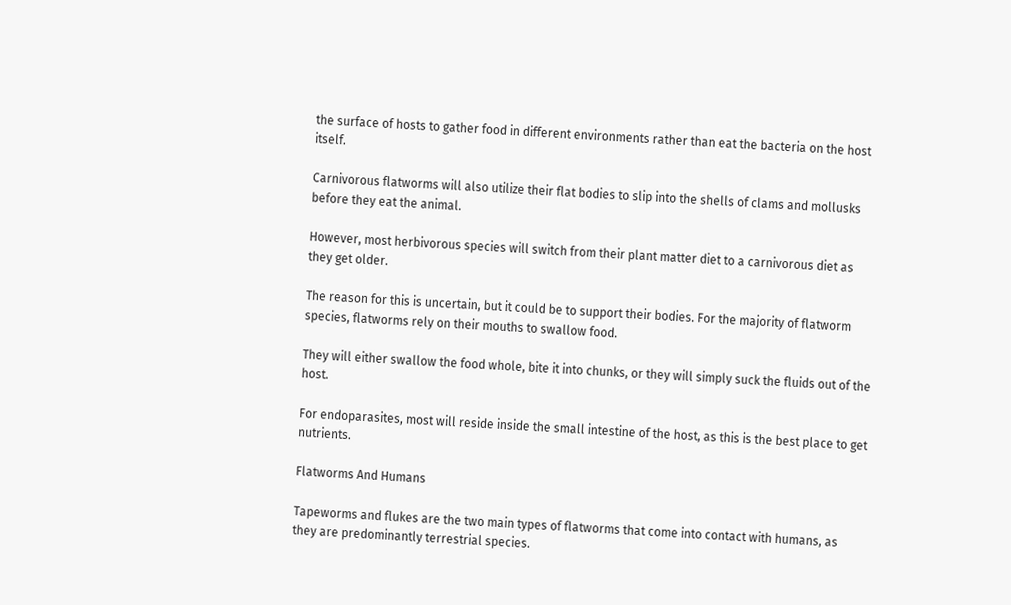the surface of hosts to gather food in different environments rather than eat the bacteria on the host itself.

Carnivorous flatworms will also utilize their flat bodies to slip into the shells of clams and mollusks before they eat the animal.

However, most herbivorous species will switch from their plant matter diet to a carnivorous diet as they get older.

The reason for this is uncertain, but it could be to support their bodies. For the majority of flatworm species, flatworms rely on their mouths to swallow food.

They will either swallow the food whole, bite it into chunks, or they will simply suck the fluids out of the host.

For endoparasites, most will reside inside the small intestine of the host, as this is the best place to get nutrients.

Flatworms And Humans

Tapeworms and flukes are the two main types of flatworms that come into contact with humans, as they are predominantly terrestrial species.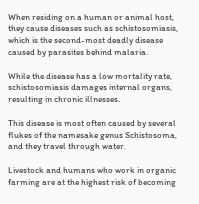When residing on a human or animal host, they cause diseases such as schistosomiasis, which is the second-most deadly disease caused by parasites behind malaria.

While the disease has a low mortality rate, schistosomiasis damages internal organs, resulting in chronic illnesses.

This disease is most often caused by several flukes of the namesake genus Schistosoma, and they travel through water.

Livestock and humans who work in organic farming are at the highest risk of becoming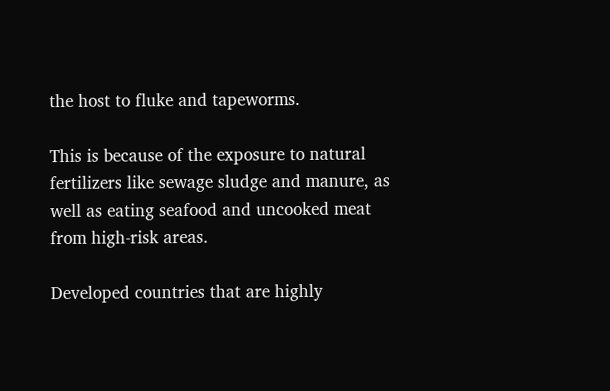the host to fluke and tapeworms.

This is because of the exposure to natural fertilizers like sewage sludge and manure, as well as eating seafood and uncooked meat from high-risk areas.

Developed countries that are highly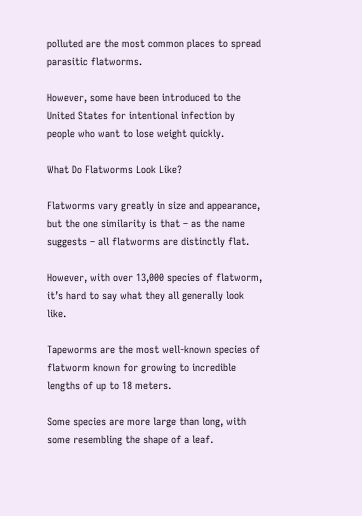polluted are the most common places to spread parasitic flatworms.

However, some have been introduced to the United States for intentional infection by people who want to lose weight quickly.

What Do Flatworms Look Like?

Flatworms vary greatly in size and appearance, but the one similarity is that – as the name suggests – all flatworms are distinctly flat.

However, with over 13,000 species of flatworm, it’s hard to say what they all generally look like.

Tapeworms are the most well-known species of flatworm known for growing to incredible lengths of up to 18 meters.

Some species are more large than long, with some resembling the shape of a leaf.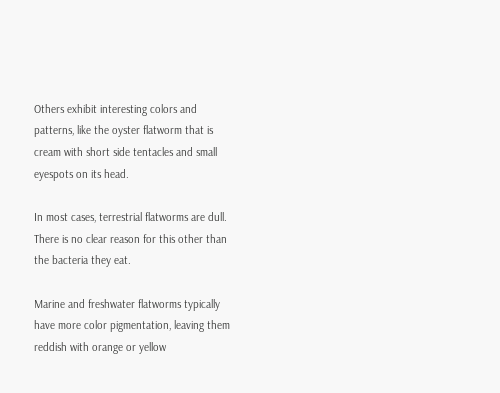Others exhibit interesting colors and patterns, like the oyster flatworm that is cream with short side tentacles and small eyespots on its head.

In most cases, terrestrial flatworms are dull. There is no clear reason for this other than the bacteria they eat.

Marine and freshwater flatworms typically have more color pigmentation, leaving them reddish with orange or yellow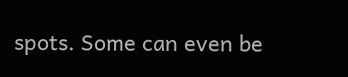spots. Some can even be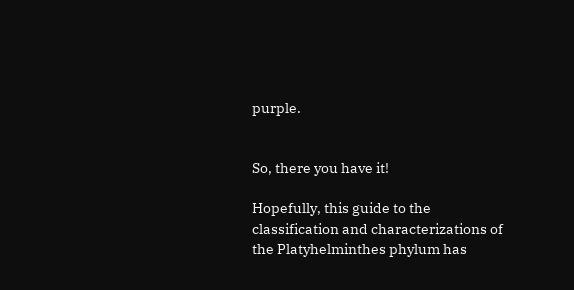purple.


So, there you have it!

Hopefully, this guide to the classification and characterizations of the Platyhelminthes phylum has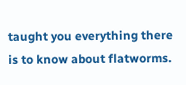taught you everything there is to know about flatworms.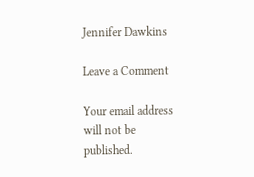Jennifer Dawkins

Leave a Comment

Your email address will not be published.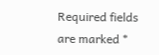Required fields are marked *